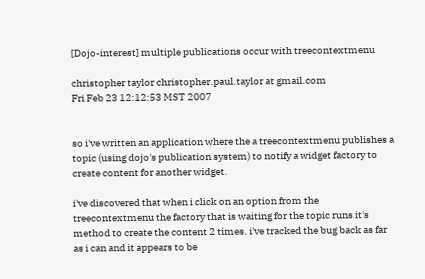[Dojo-interest] multiple publications occur with treecontextmenu

christopher taylor christopher.paul.taylor at gmail.com
Fri Feb 23 12:12:53 MST 2007


so i've written an application where the a treecontextmenu publishes a
topic (using dojo's publication system) to notify a widget factory to
create content for another widget.

i've discovered that when i click on an option from the
treecontextmenu the factory that is waiting for the topic runs it's
method to create the content 2 times. i've tracked the bug back as far
as i can and it appears to be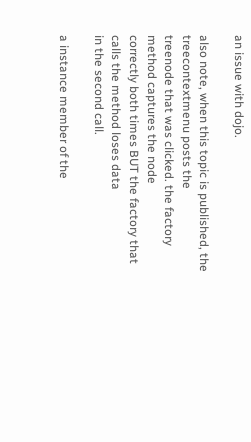an issue with dojo.

also note, when this topic is published, the treecontextmenu posts the
treenode that was clicked. the factory method captures the node
correctly both times BUT the factory that calls the method loses data
in the second call.

a instance member of the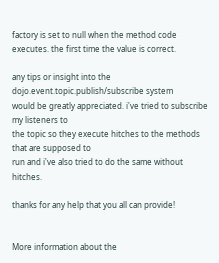factory is set to null when the method code
executes. the first time the value is correct.

any tips or insight into the dojo.event.topic.publish/subscribe system
would be greatly appreciated. i've tried to subscribe my listeners to
the topic so they execute hitches to the methods that are supposed to
run and i've also tried to do the same without hitches.

thanks for any help that you all can provide!


More information about the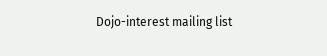Dojo-interest mailing list